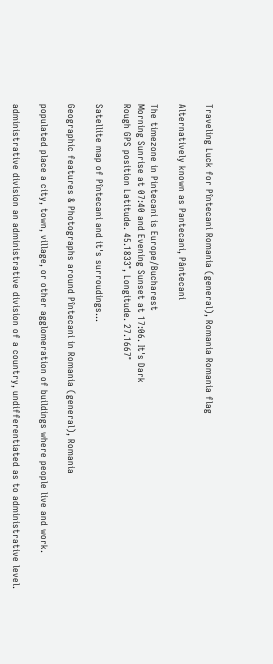Traveling Luck for Pîntecani Romania (general), Romania Romania flag

Alternatively known as Pantecani, Pântecani

The timezone in Pintecani is Europe/Bucharest
Morning Sunrise at 07:40 and Evening Sunset at 17:06. It's Dark
Rough GPS position Latitude. 45.1833°, Longitude. 27.1667°

Satellite map of Pîntecani and it's surroudings...

Geographic features & Photographs around Pîntecani in Romania (general), Romania

populated place a city, town, village, or other agglomeration of buildings where people live and work.

administrative division an administrative division of a country, undifferentiated as to administrative level.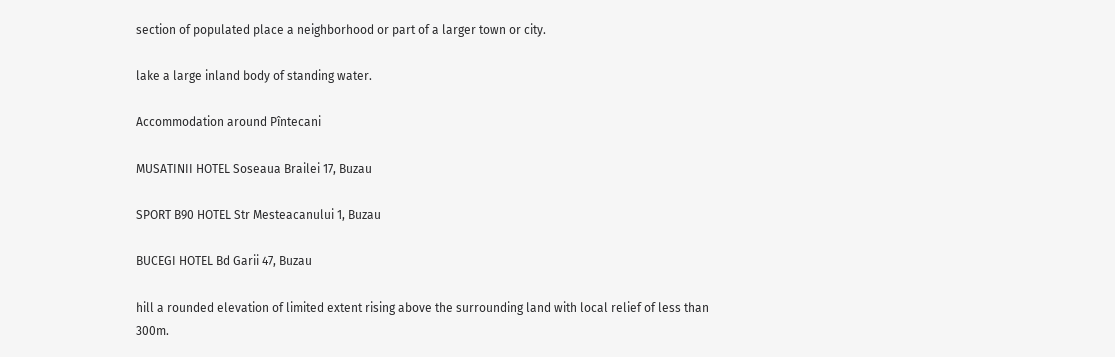section of populated place a neighborhood or part of a larger town or city.

lake a large inland body of standing water.

Accommodation around Pîntecani

MUSATINII HOTEL Soseaua Brailei 17, Buzau

SPORT B90 HOTEL Str Mesteacanului 1, Buzau

BUCEGI HOTEL Bd Garii 47, Buzau

hill a rounded elevation of limited extent rising above the surrounding land with local relief of less than 300m.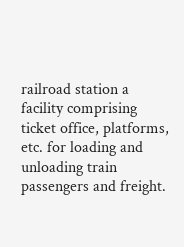railroad station a facility comprising ticket office, platforms, etc. for loading and unloading train passengers and freight.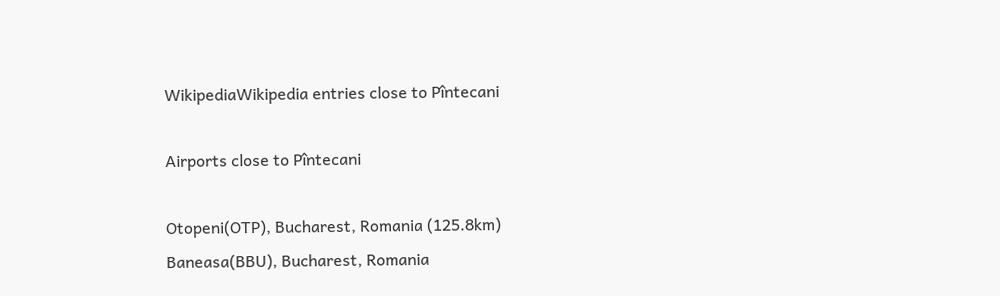WikipediaWikipedia entries close to Pîntecani

Airports close to Pîntecani

Otopeni(OTP), Bucharest, Romania (125.8km)
Baneasa(BBU), Bucharest, Romania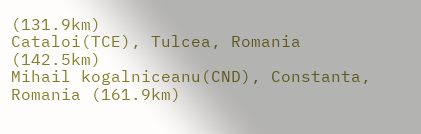(131.9km)
Cataloi(TCE), Tulcea, Romania (142.5km)
Mihail kogalniceanu(CND), Constanta, Romania (161.9km)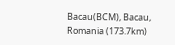Bacau(BCM), Bacau, Romania (173.7km)